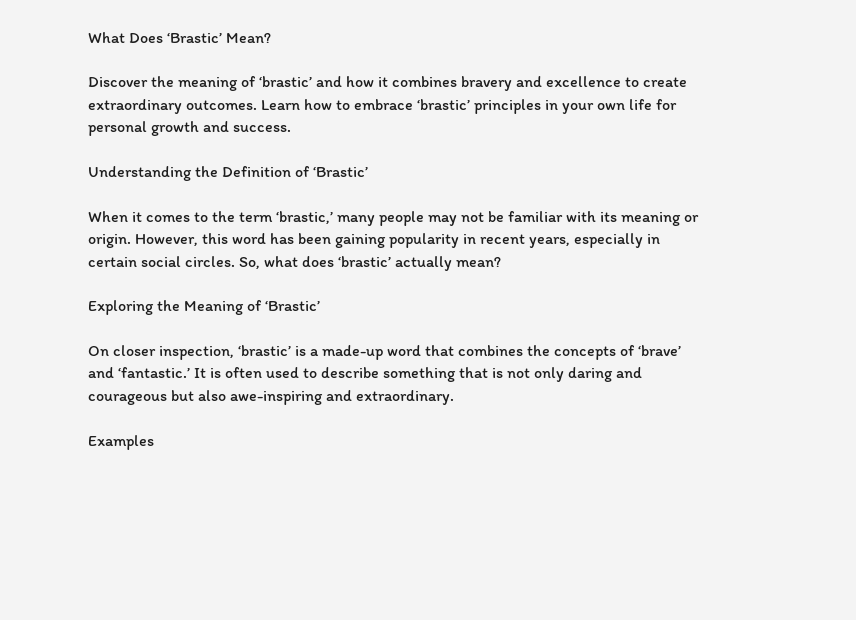What Does ‘Brastic’ Mean?

Discover the meaning of ‘brastic’ and how it combines bravery and excellence to create extraordinary outcomes. Learn how to embrace ‘brastic’ principles in your own life for personal growth and success.

Understanding the Definition of ‘Brastic’

When it comes to the term ‘brastic,’ many people may not be familiar with its meaning or origin. However, this word has been gaining popularity in recent years, especially in certain social circles. So, what does ‘brastic’ actually mean?

Exploring the Meaning of ‘Brastic’

On closer inspection, ‘brastic’ is a made-up word that combines the concepts of ‘brave’ and ‘fantastic.’ It is often used to describe something that is not only daring and courageous but also awe-inspiring and extraordinary.

Examples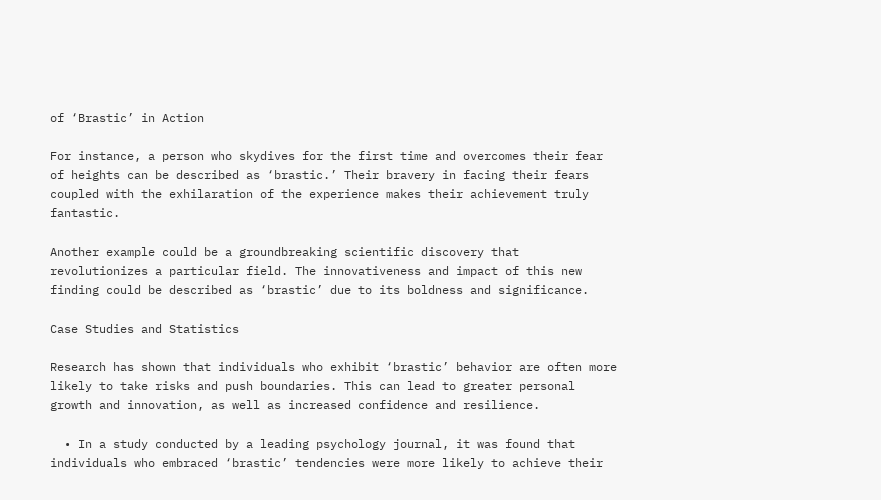of ‘Brastic’ in Action

For instance, a person who skydives for the first time and overcomes their fear of heights can be described as ‘brastic.’ Their bravery in facing their fears coupled with the exhilaration of the experience makes their achievement truly fantastic.

Another example could be a groundbreaking scientific discovery that revolutionizes a particular field. The innovativeness and impact of this new finding could be described as ‘brastic’ due to its boldness and significance.

Case Studies and Statistics

Research has shown that individuals who exhibit ‘brastic’ behavior are often more likely to take risks and push boundaries. This can lead to greater personal growth and innovation, as well as increased confidence and resilience.

  • In a study conducted by a leading psychology journal, it was found that individuals who embraced ‘brastic’ tendencies were more likely to achieve their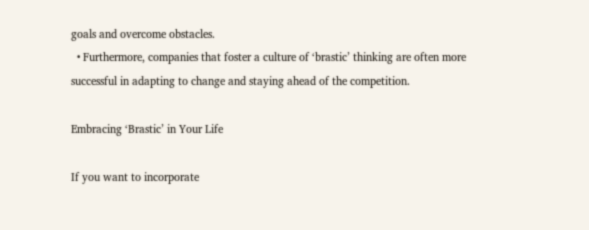goals and overcome obstacles.
  • Furthermore, companies that foster a culture of ‘brastic’ thinking are often more successful in adapting to change and staying ahead of the competition.

Embracing ‘Brastic’ in Your Life

If you want to incorporate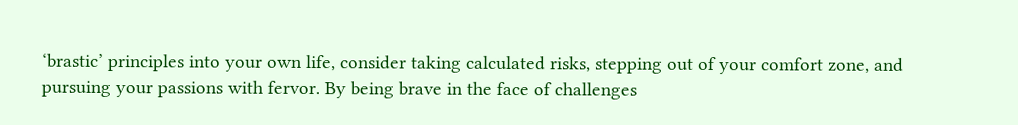‘brastic’ principles into your own life, consider taking calculated risks, stepping out of your comfort zone, and pursuing your passions with fervor. By being brave in the face of challenges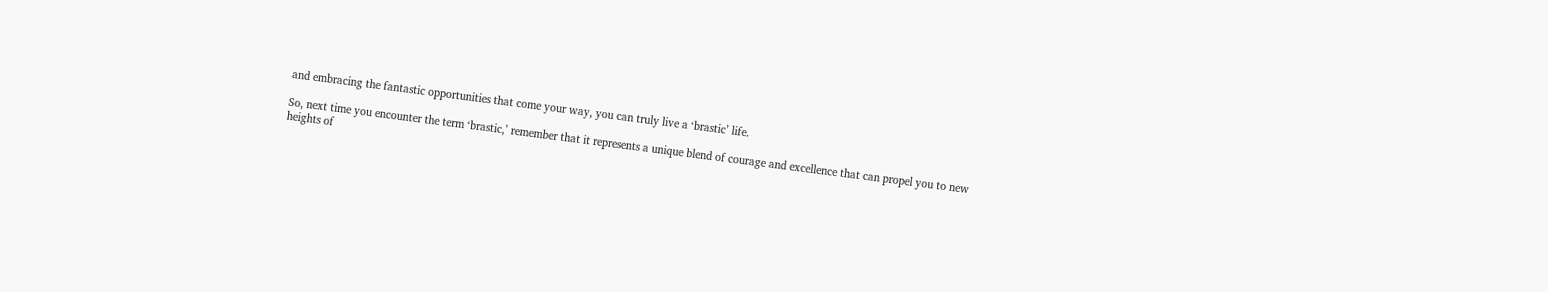and embracing the fantastic opportunities that come your way, you can truly live a ‘brastic’ life.

So, next time you encounter the term ‘brastic,’ remember that it represents a unique blend of courage and excellence that can propel you to new heights of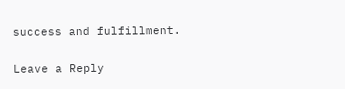success and fulfillment.

Leave a Reply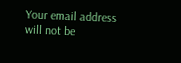Your email address will not be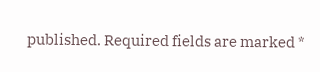published. Required fields are marked *